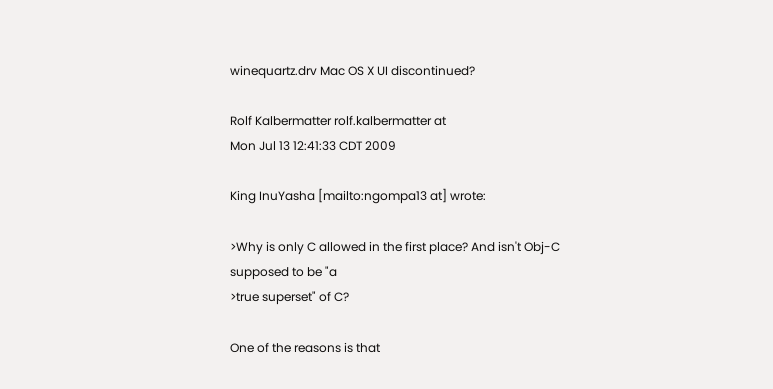winequartz.drv Mac OS X UI discontinued?

Rolf Kalbermatter rolf.kalbermatter at
Mon Jul 13 12:41:33 CDT 2009

King InuYasha [mailto:ngompa13 at] wrote:

>Why is only C allowed in the first place? And isn't Obj-C supposed to be "a
>true superset" of C?

One of the reasons is that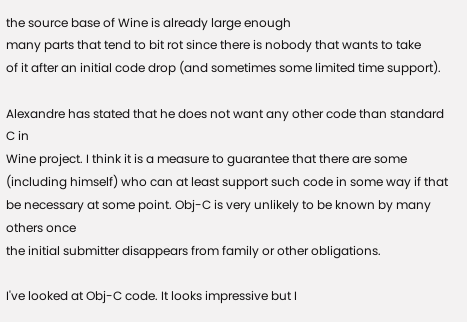the source base of Wine is already large enough
many parts that tend to bit rot since there is nobody that wants to take
of it after an initial code drop (and sometimes some limited time support).

Alexandre has stated that he does not want any other code than standard C in
Wine project. I think it is a measure to guarantee that there are some
(including himself) who can at least support such code in some way if that
be necessary at some point. Obj-C is very unlikely to be known by many
others once
the initial submitter disappears from family or other obligations.

I've looked at Obj-C code. It looks impressive but I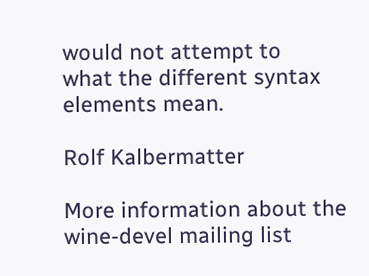would not attempt to
what the different syntax elements mean.

Rolf Kalbermatter

More information about the wine-devel mailing list